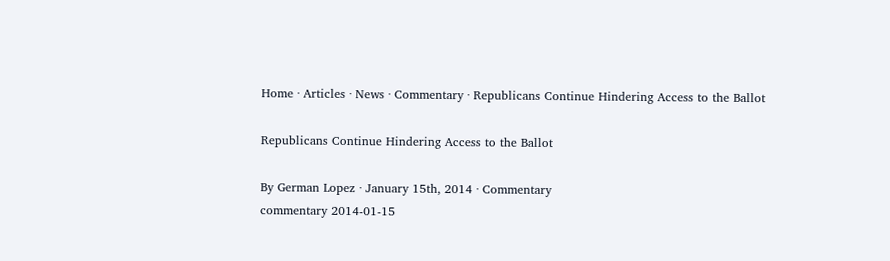Home · Articles · News · Commentary · Republicans Continue Hindering Access to the Ballot

Republicans Continue Hindering Access to the Ballot

By German Lopez · January 15th, 2014 · Commentary
commentary 2014-01-15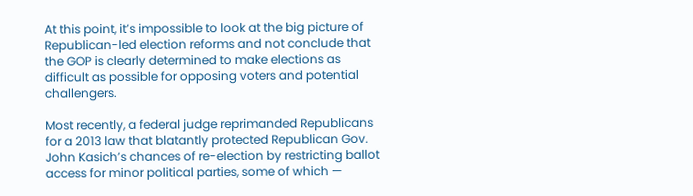At this point, it’s impossible to look at the big picture of Republican-led election reforms and not conclude that the GOP is clearly determined to make elections as difficult as possible for opposing voters and potential challengers.

Most recently, a federal judge reprimanded Republicans for a 2013 law that blatantly protected Republican Gov. John Kasich’s chances of re-election by restricting ballot access for minor political parties, some of which —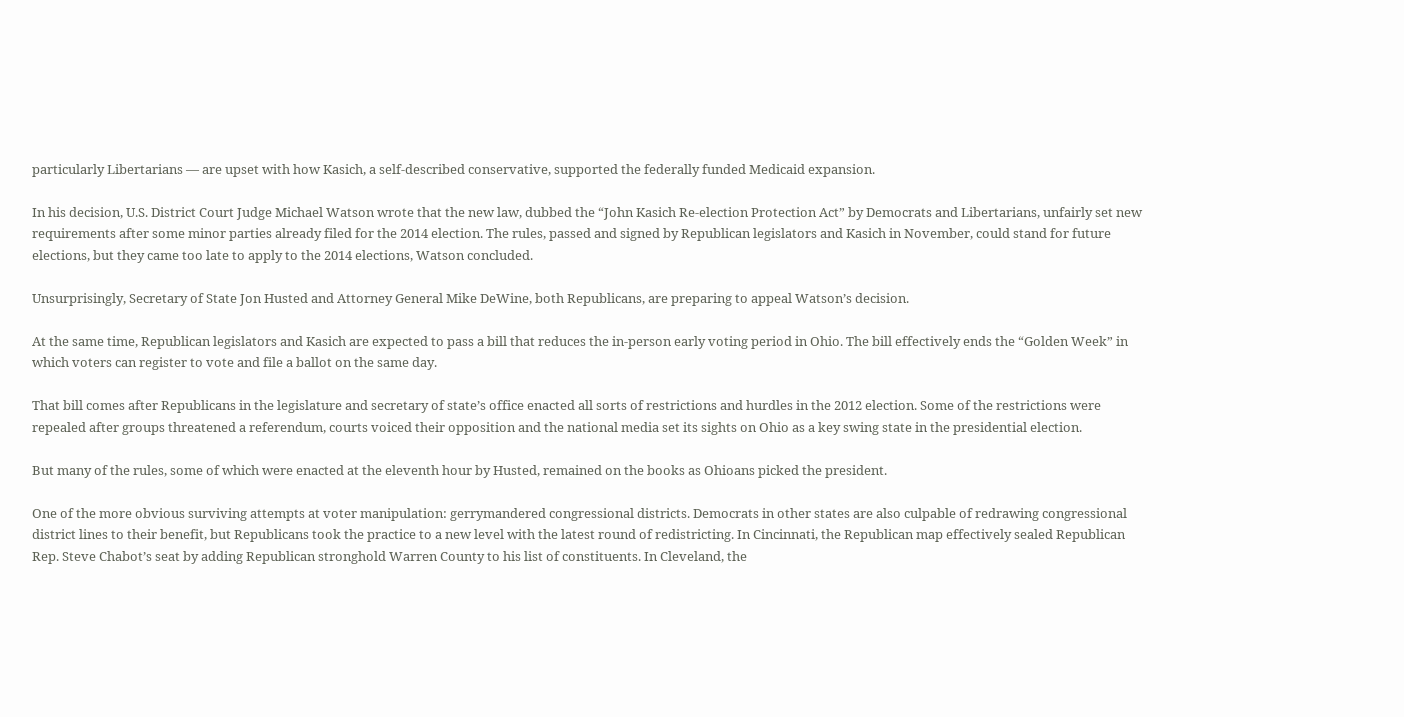particularly Libertarians — are upset with how Kasich, a self-described conservative, supported the federally funded Medicaid expansion.

In his decision, U.S. District Court Judge Michael Watson wrote that the new law, dubbed the “John Kasich Re-election Protection Act” by Democrats and Libertarians, unfairly set new requirements after some minor parties already filed for the 2014 election. The rules, passed and signed by Republican legislators and Kasich in November, could stand for future elections, but they came too late to apply to the 2014 elections, Watson concluded.

Unsurprisingly, Secretary of State Jon Husted and Attorney General Mike DeWine, both Republicans, are preparing to appeal Watson’s decision.

At the same time, Republican legislators and Kasich are expected to pass a bill that reduces the in-person early voting period in Ohio. The bill effectively ends the “Golden Week” in which voters can register to vote and file a ballot on the same day.

That bill comes after Republicans in the legislature and secretary of state’s office enacted all sorts of restrictions and hurdles in the 2012 election. Some of the restrictions were repealed after groups threatened a referendum, courts voiced their opposition and the national media set its sights on Ohio as a key swing state in the presidential election.

But many of the rules, some of which were enacted at the eleventh hour by Husted, remained on the books as Ohioans picked the president.

One of the more obvious surviving attempts at voter manipulation: gerrymandered congressional districts. Democrats in other states are also culpable of redrawing congressional district lines to their benefit, but Republicans took the practice to a new level with the latest round of redistricting. In Cincinnati, the Republican map effectively sealed Republican Rep. Steve Chabot’s seat by adding Republican stronghold Warren County to his list of constituents. In Cleveland, the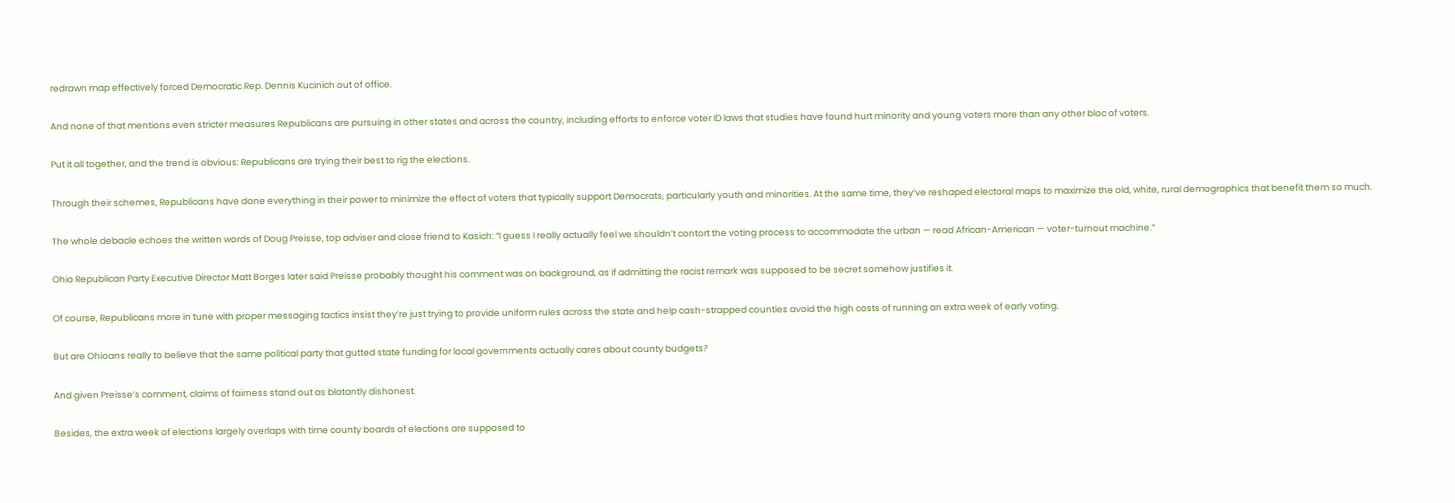redrawn map effectively forced Democratic Rep. Dennis Kucinich out of office.

And none of that mentions even stricter measures Republicans are pursuing in other states and across the country, including efforts to enforce voter ID laws that studies have found hurt minority and young voters more than any other bloc of voters.

Put it all together, and the trend is obvious: Republicans are trying their best to rig the elections.

Through their schemes, Republicans have done everything in their power to minimize the effect of voters that typically support Democrats, particularly youth and minorities. At the same time, they’ve reshaped electoral maps to maximize the old, white, rural demographics that benefit them so much.

The whole debacle echoes the written words of Doug Preisse, top adviser and close friend to Kasich: “I guess I really actually feel we shouldn’t contort the voting process to accommodate the urban — read African-American — voter-turnout machine.”

Ohio Republican Party Executive Director Matt Borges later said Preisse probably thought his comment was on background, as if admitting the racist remark was supposed to be secret somehow justifies it.

Of course, Republicans more in tune with proper messaging tactics insist they’re just trying to provide uniform rules across the state and help cash-strapped counties avoid the high costs of running an extra week of early voting.

But are Ohioans really to believe that the same political party that gutted state funding for local governments actually cares about county budgets?

And given Preisse’s comment, claims of fairness stand out as blatantly dishonest.

Besides, the extra week of elections largely overlaps with time county boards of elections are supposed to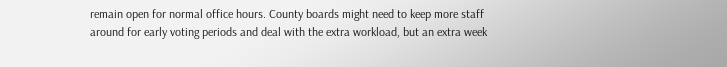remain open for normal office hours. County boards might need to keep more staff around for early voting periods and deal with the extra workload, but an extra week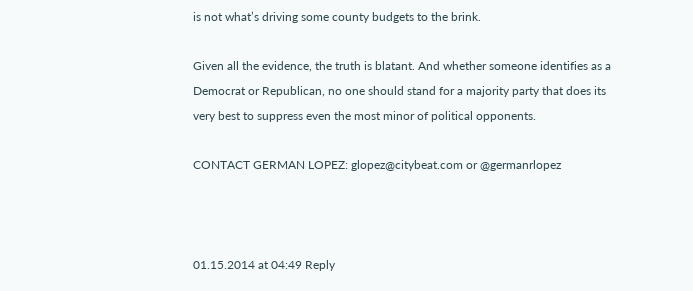is not what’s driving some county budgets to the brink.

Given all the evidence, the truth is blatant. And whether someone identifies as a Democrat or Republican, no one should stand for a majority party that does its very best to suppress even the most minor of political opponents.

CONTACT GERMAN LOPEZ: glopez@citybeat.com or @germanrlopez



01.15.2014 at 04:49 Reply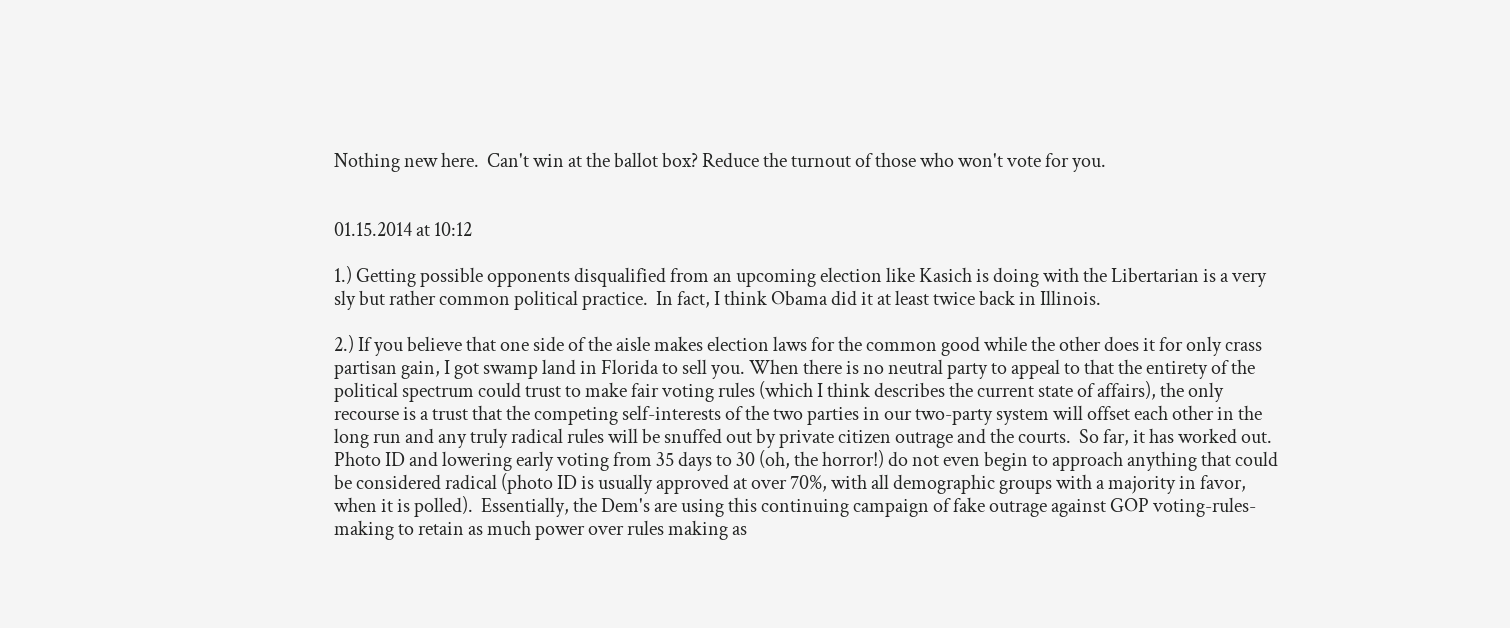Nothing new here.  Can't win at the ballot box? Reduce the turnout of those who won't vote for you.


01.15.2014 at 10:12

1.) Getting possible opponents disqualified from an upcoming election like Kasich is doing with the Libertarian is a very sly but rather common political practice.  In fact, I think Obama did it at least twice back in Illinois.

2.) If you believe that one side of the aisle makes election laws for the common good while the other does it for only crass partisan gain, I got swamp land in Florida to sell you. When there is no neutral party to appeal to that the entirety of the political spectrum could trust to make fair voting rules (which I think describes the current state of affairs), the only recourse is a trust that the competing self-interests of the two parties in our two-party system will offset each other in the long run and any truly radical rules will be snuffed out by private citizen outrage and the courts.  So far, it has worked out.  Photo ID and lowering early voting from 35 days to 30 (oh, the horror!) do not even begin to approach anything that could be considered radical (photo ID is usually approved at over 70%, with all demographic groups with a majority in favor, when it is polled).  Essentially, the Dem's are using this continuing campaign of fake outrage against GOP voting-rules-making to retain as much power over rules making as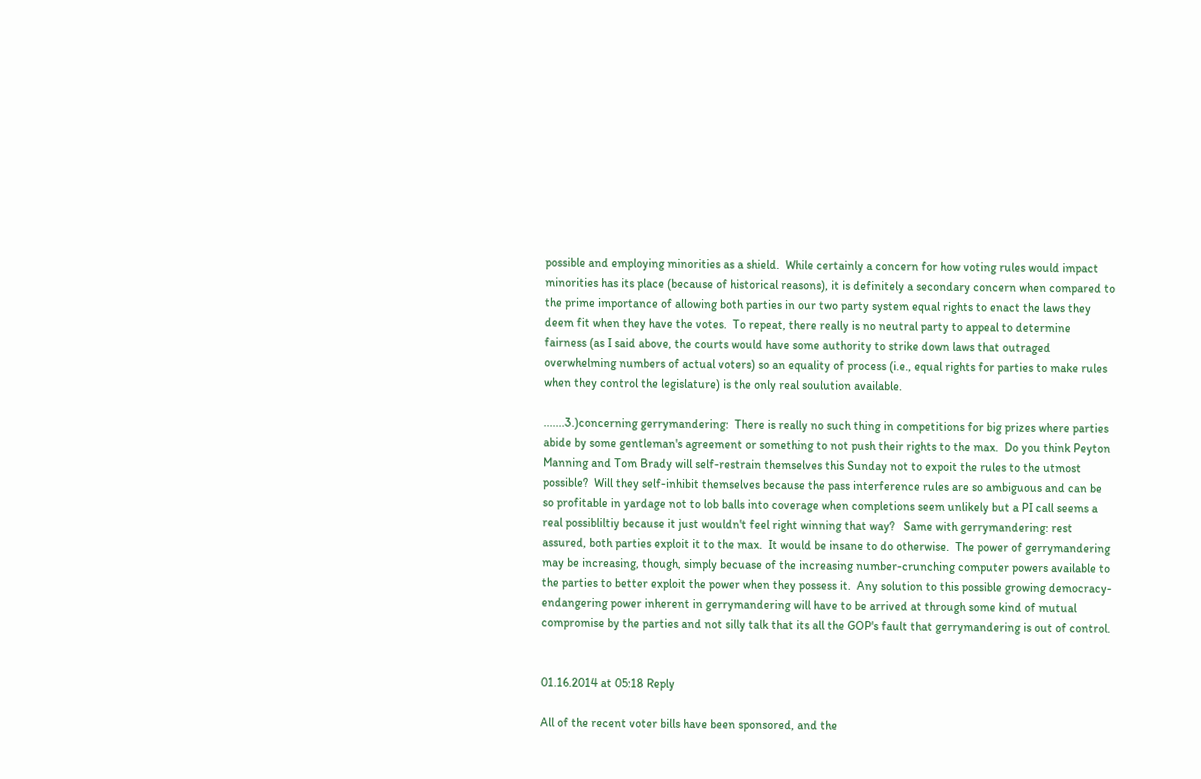possible and employing minorities as a shield.  While certainly a concern for how voting rules would impact minorities has its place (because of historical reasons), it is definitely a secondary concern when compared to the prime importance of allowing both parties in our two party system equal rights to enact the laws they deem fit when they have the votes.  To repeat, there really is no neutral party to appeal to determine fairness (as I said above, the courts would have some authority to strike down laws that outraged overwhelming numbers of actual voters) so an equality of process (i.e., equal rights for parties to make rules when they control the legislature) is the only real soulution available.

.......3.)concerning gerrymandering:  There is really no such thing in competitions for big prizes where parties abide by some gentleman's agreement or something to not push their rights to the max.  Do you think Peyton Manning and Tom Brady will self-restrain themselves this Sunday not to expoit the rules to the utmost possible?  Will they self-inhibit themselves because the pass interference rules are so ambiguous and can be so profitable in yardage not to lob balls into coverage when completions seem unlikely but a PI call seems a real possibliltiy because it just wouldn't feel right winning that way?   Same with gerrymandering: rest assured, both parties exploit it to the max.  It would be insane to do otherwise.  The power of gerrymandering may be increasing, though, simply becuase of the increasing number-crunching computer powers available to the parties to better exploit the power when they possess it.  Any solution to this possible growing democracy-endangering power inherent in gerrymandering will have to be arrived at through some kind of mutual compromise by the parties and not silly talk that its all the GOP's fault that gerrymandering is out of control.


01.16.2014 at 05:18 Reply

All of the recent voter bills have been sponsored, and the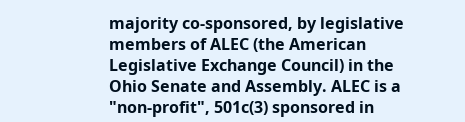majority co-sponsored, by legislative members of ALEC (the American Legislative Exchange Council) in the Ohio Senate and Assembly. ALEC is a "non-profit", 501c(3) sponsored in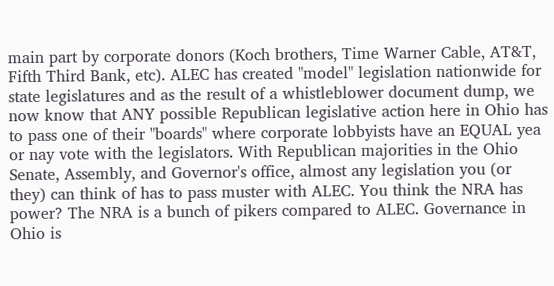main part by corporate donors (Koch brothers, Time Warner Cable, AT&T, Fifth Third Bank, etc). ALEC has created "model" legislation nationwide for state legislatures and as the result of a whistleblower document dump, we now know that ANY possible Republican legislative action here in Ohio has to pass one of their "boards" where corporate lobbyists have an EQUAL yea or nay vote with the legislators. With Republican majorities in the Ohio Senate, Assembly, and Governor's office, almost any legislation you (or they) can think of has to pass muster with ALEC. You think the NRA has power? The NRA is a bunch of pikers compared to ALEC. Governance in Ohio is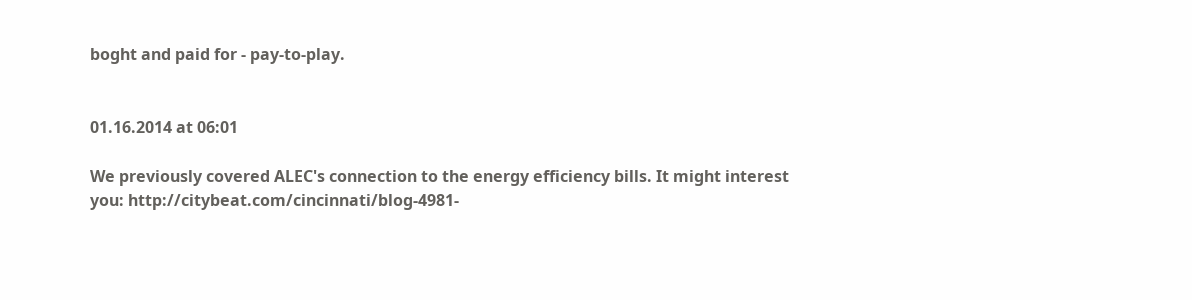boght and paid for - pay-to-play.


01.16.2014 at 06:01

We previously covered ALEC's connection to the energy efficiency bills. It might interest you: http://citybeat.com/cincinnati/blog-4981-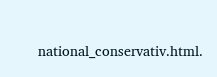national_conservativ.html.